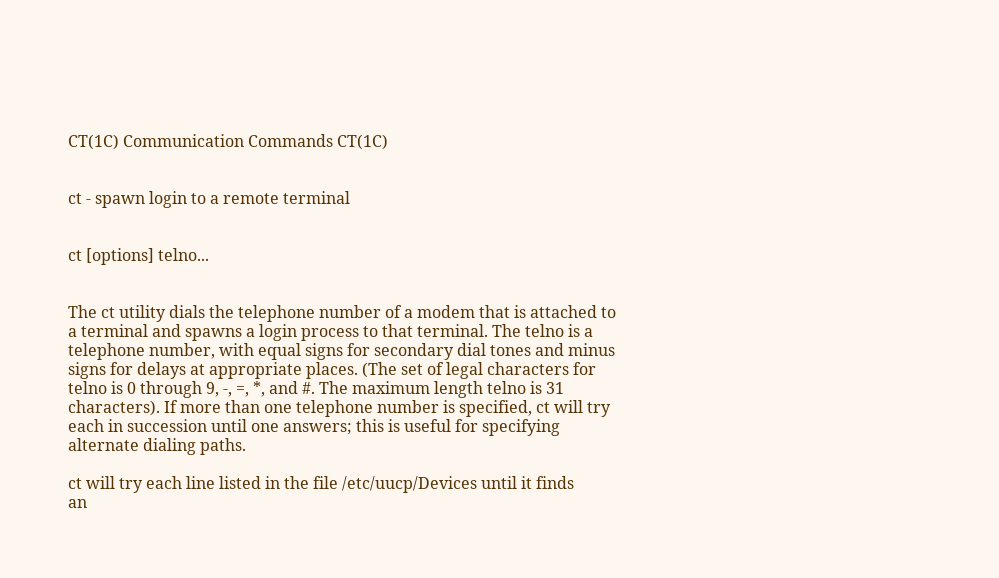CT(1C) Communication Commands CT(1C)


ct - spawn login to a remote terminal


ct [options] telno...


The ct utility dials the telephone number of a modem that is attached to
a terminal and spawns a login process to that terminal. The telno is a
telephone number, with equal signs for secondary dial tones and minus
signs for delays at appropriate places. (The set of legal characters for
telno is 0 through 9, -, =, *, and #. The maximum length telno is 31
characters). If more than one telephone number is specified, ct will try
each in succession until one answers; this is useful for specifying
alternate dialing paths.

ct will try each line listed in the file /etc/uucp/Devices until it finds
an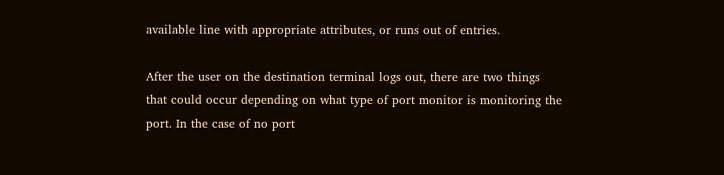available line with appropriate attributes, or runs out of entries.

After the user on the destination terminal logs out, there are two things
that could occur depending on what type of port monitor is monitoring the
port. In the case of no port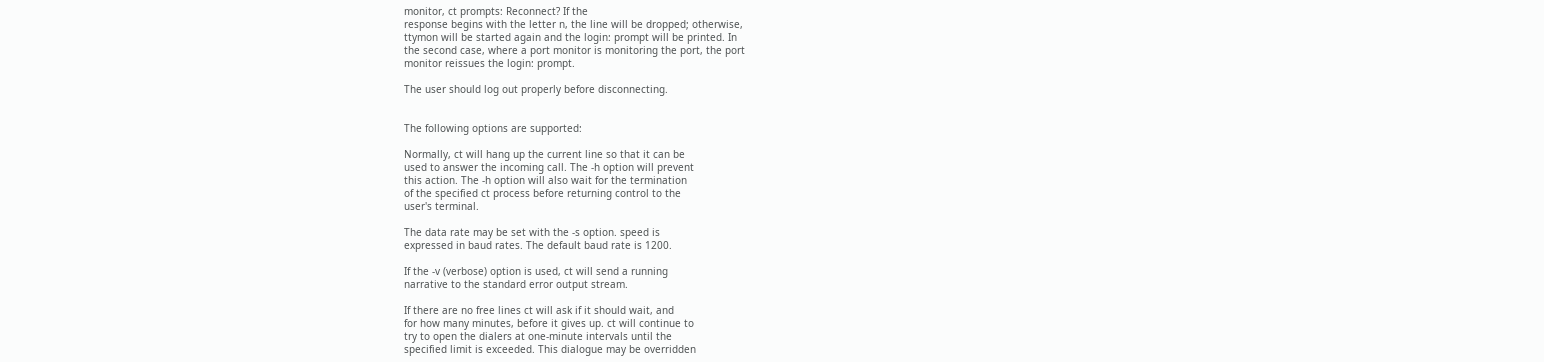monitor, ct prompts: Reconnect? If the
response begins with the letter n, the line will be dropped; otherwise,
ttymon will be started again and the login: prompt will be printed. In
the second case, where a port monitor is monitoring the port, the port
monitor reissues the login: prompt.

The user should log out properly before disconnecting.


The following options are supported:

Normally, ct will hang up the current line so that it can be
used to answer the incoming call. The -h option will prevent
this action. The -h option will also wait for the termination
of the specified ct process before returning control to the
user's terminal.

The data rate may be set with the -s option. speed is
expressed in baud rates. The default baud rate is 1200.

If the -v (verbose) option is used, ct will send a running
narrative to the standard error output stream.

If there are no free lines ct will ask if it should wait, and
for how many minutes, before it gives up. ct will continue to
try to open the dialers at one-minute intervals until the
specified limit is exceeded. This dialogue may be overridden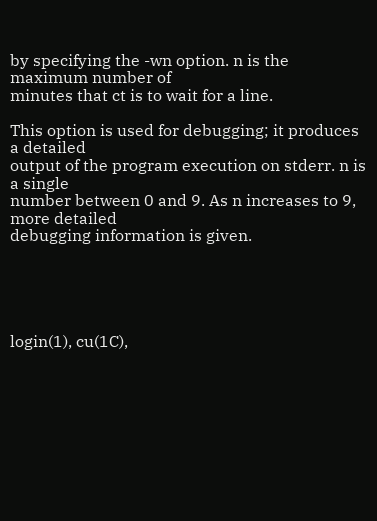by specifying the -wn option. n is the maximum number of
minutes that ct is to wait for a line.

This option is used for debugging; it produces a detailed
output of the program execution on stderr. n is a single
number between 0 and 9. As n increases to 9, more detailed
debugging information is given.





login(1), cu(1C),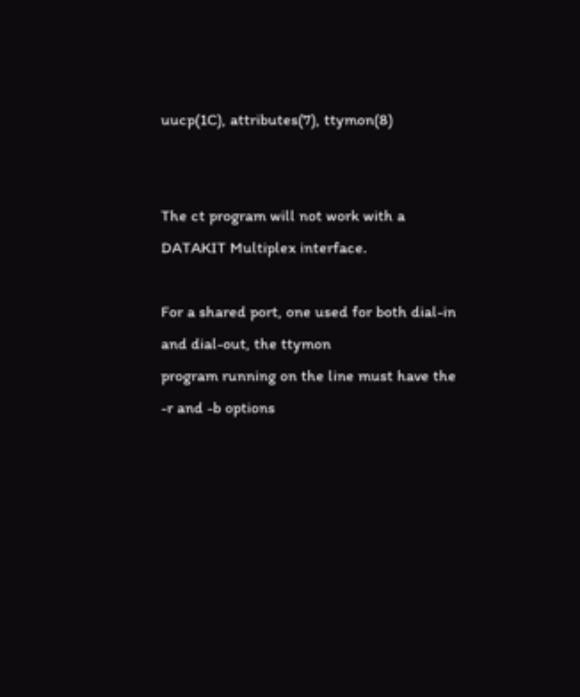uucp(1C), attributes(7), ttymon(8)


The ct program will not work with a DATAKIT Multiplex interface.

For a shared port, one used for both dial-in and dial-out, the ttymon
program running on the line must have the -r and -b options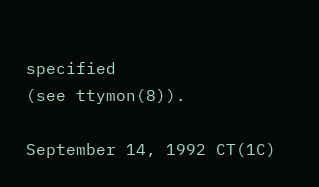specified
(see ttymon(8)).

September 14, 1992 CT(1C)